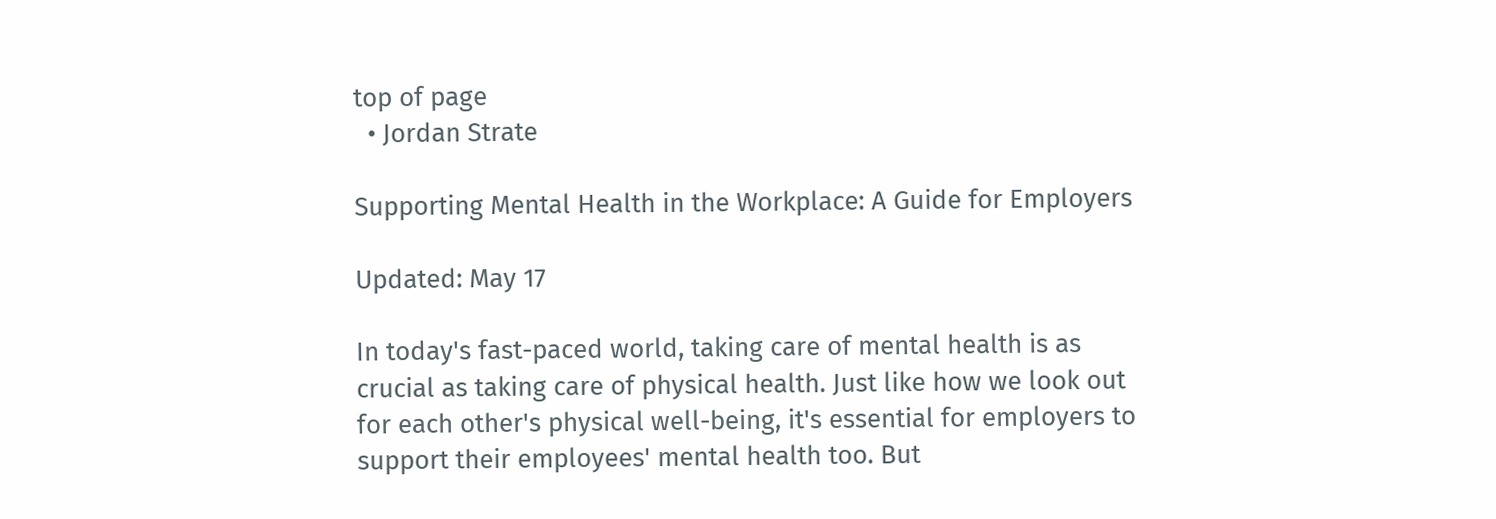top of page
  • Jordan Strate

Supporting Mental Health in the Workplace: A Guide for Employers

Updated: May 17

In today's fast-paced world, taking care of mental health is as crucial as taking care of physical health. Just like how we look out for each other's physical well-being, it's essential for employers to support their employees' mental health too. But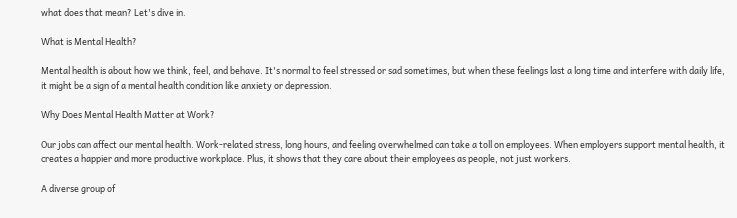what does that mean? Let's dive in.

What is Mental Health?

Mental health is about how we think, feel, and behave. It's normal to feel stressed or sad sometimes, but when these feelings last a long time and interfere with daily life, it might be a sign of a mental health condition like anxiety or depression.

Why Does Mental Health Matter at Work?

Our jobs can affect our mental health. Work-related stress, long hours, and feeling overwhelmed can take a toll on employees. When employers support mental health, it creates a happier and more productive workplace. Plus, it shows that they care about their employees as people, not just workers.

A diverse group of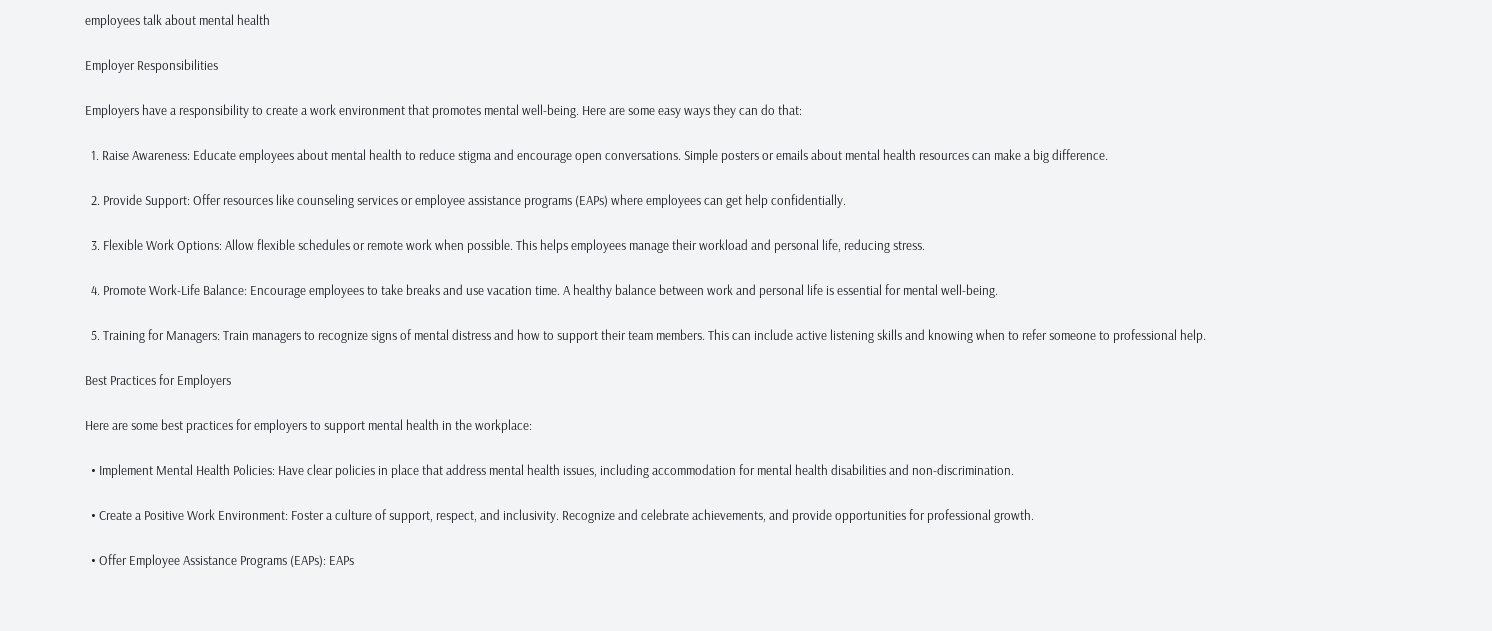employees talk about mental health

Employer Responsibilities

Employers have a responsibility to create a work environment that promotes mental well-being. Here are some easy ways they can do that:

  1. Raise Awareness: Educate employees about mental health to reduce stigma and encourage open conversations. Simple posters or emails about mental health resources can make a big difference.

  2. Provide Support: Offer resources like counseling services or employee assistance programs (EAPs) where employees can get help confidentially.

  3. Flexible Work Options: Allow flexible schedules or remote work when possible. This helps employees manage their workload and personal life, reducing stress.

  4. Promote Work-Life Balance: Encourage employees to take breaks and use vacation time. A healthy balance between work and personal life is essential for mental well-being.

  5. Training for Managers: Train managers to recognize signs of mental distress and how to support their team members. This can include active listening skills and knowing when to refer someone to professional help.

Best Practices for Employers

Here are some best practices for employers to support mental health in the workplace:

  • Implement Mental Health Policies: Have clear policies in place that address mental health issues, including accommodation for mental health disabilities and non-discrimination.

  • Create a Positive Work Environment: Foster a culture of support, respect, and inclusivity. Recognize and celebrate achievements, and provide opportunities for professional growth.

  • Offer Employee Assistance Programs (EAPs): EAPs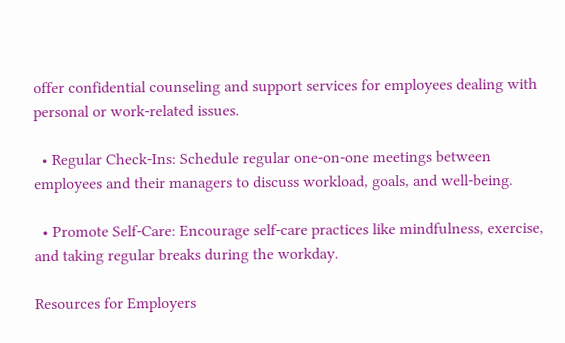offer confidential counseling and support services for employees dealing with personal or work-related issues.

  • Regular Check-Ins: Schedule regular one-on-one meetings between employees and their managers to discuss workload, goals, and well-being.

  • Promote Self-Care: Encourage self-care practices like mindfulness, exercise, and taking regular breaks during the workday.

Resources for Employers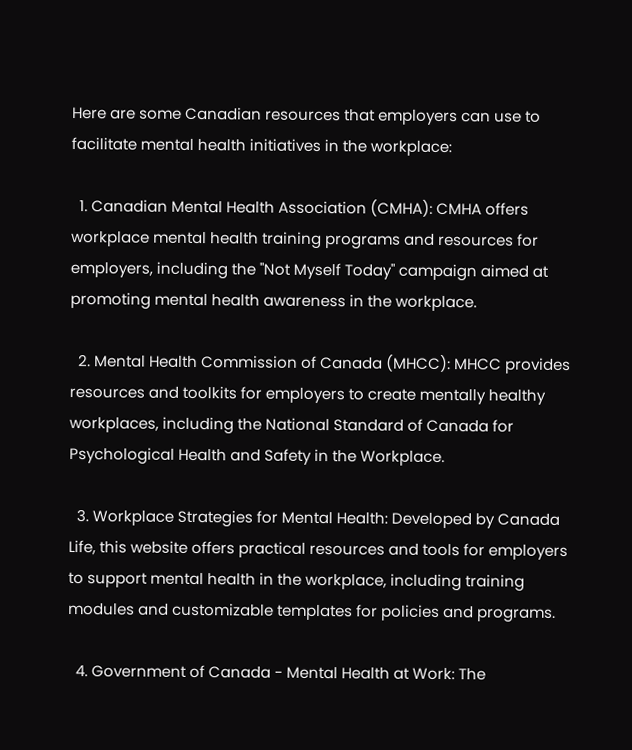Here are some Canadian resources that employers can use to facilitate mental health initiatives in the workplace:

  1. Canadian Mental Health Association (CMHA): CMHA offers workplace mental health training programs and resources for employers, including the "Not Myself Today" campaign aimed at promoting mental health awareness in the workplace.

  2. Mental Health Commission of Canada (MHCC): MHCC provides resources and toolkits for employers to create mentally healthy workplaces, including the National Standard of Canada for Psychological Health and Safety in the Workplace.

  3. Workplace Strategies for Mental Health: Developed by Canada Life, this website offers practical resources and tools for employers to support mental health in the workplace, including training modules and customizable templates for policies and programs.

  4. Government of Canada - Mental Health at Work: The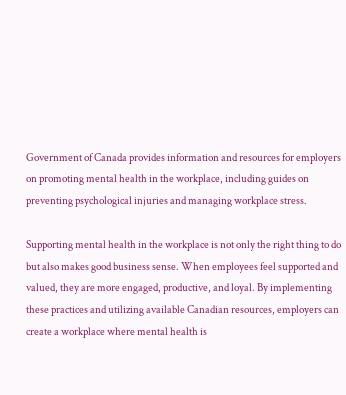Government of Canada provides information and resources for employers on promoting mental health in the workplace, including guides on preventing psychological injuries and managing workplace stress.

Supporting mental health in the workplace is not only the right thing to do but also makes good business sense. When employees feel supported and valued, they are more engaged, productive, and loyal. By implementing these practices and utilizing available Canadian resources, employers can create a workplace where mental health is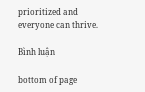prioritized and everyone can thrive.

Bình luận

bottom of page